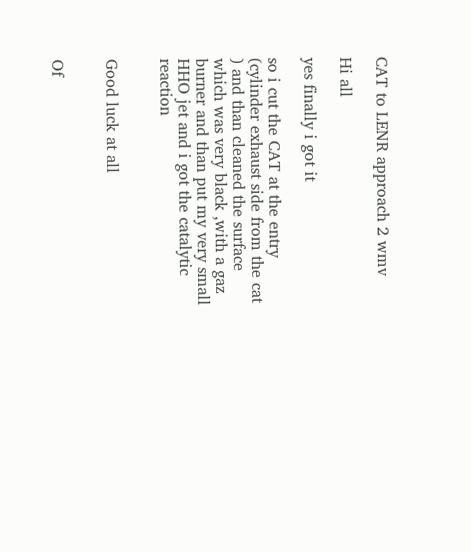CAT to LENR approach 2 wmv

Hi all

yes finally i got it

so i cut the CAT at the entry (cylinder exhaust side from the cat ) and than cleaned the surface which was very black ,with a gaz burner and than put my very small HHO jet and i got the catalytic reaction


Good luck at all


Of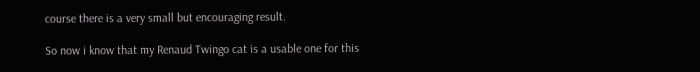course there is a very small but encouraging result.

So now i know that my Renaud Twingo cat is a usable one for this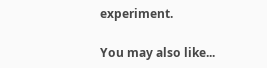experiment.

You may also like...